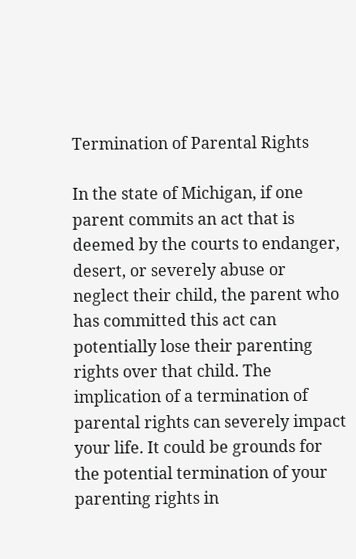Termination of Parental Rights

In the state of Michigan, if one parent commits an act that is deemed by the courts to endanger, desert, or severely abuse or neglect their child, the parent who has committed this act can potentially lose their parenting rights over that child. The implication of a termination of parental rights can severely impact your life. It could be grounds for the potential termination of your parenting rights in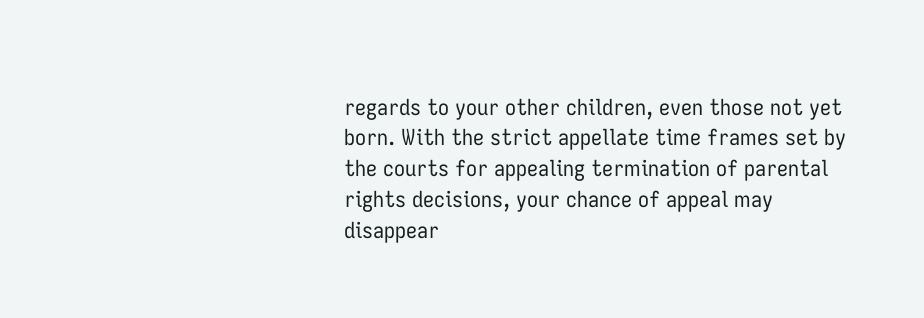regards to your other children, even those not yet born. With the strict appellate time frames set by the courts for appealing termination of parental rights decisions, your chance of appeal may disappear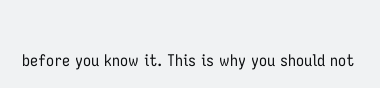before you know it. This is why you should not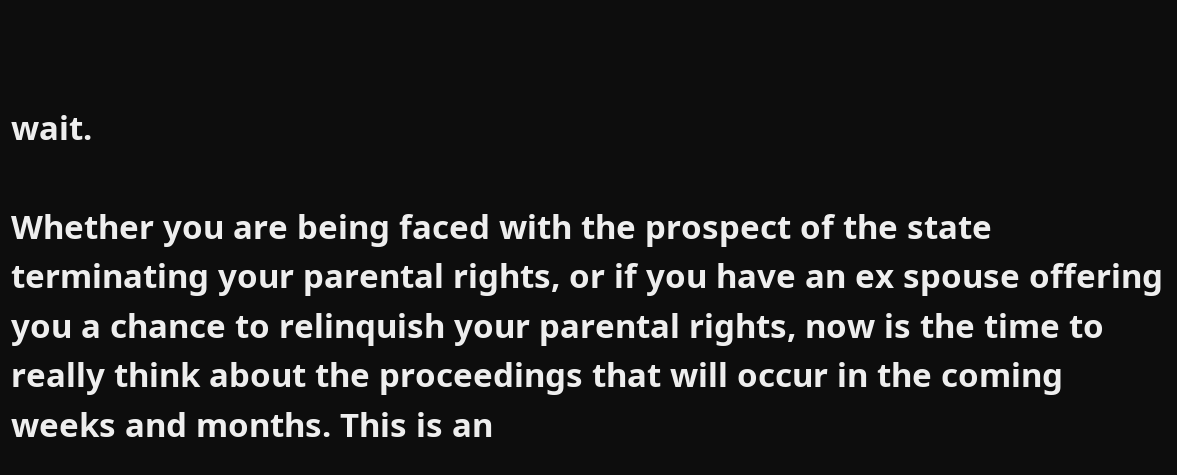wait.

Whether you are being faced with the prospect of the state terminating your parental rights, or if you have an ex spouse offering you a chance to relinquish your parental rights, now is the time to really think about the proceedings that will occur in the coming weeks and months. This is an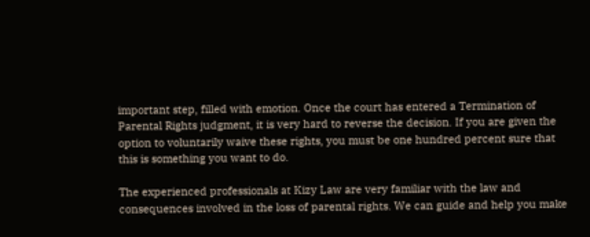important step, filled with emotion. Once the court has entered a Termination of Parental Rights judgment, it is very hard to reverse the decision. If you are given the option to voluntarily waive these rights, you must be one hundred percent sure that this is something you want to do.

The experienced professionals at Kizy Law are very familiar with the law and consequences involved in the loss of parental rights. We can guide and help you make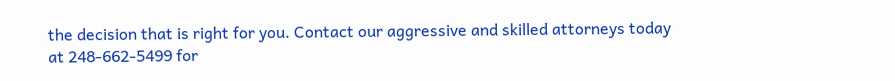the decision that is right for you. Contact our aggressive and skilled attorneys today at 248-662-5499 for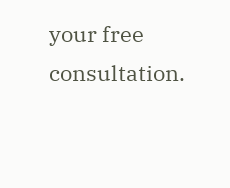your free consultation.